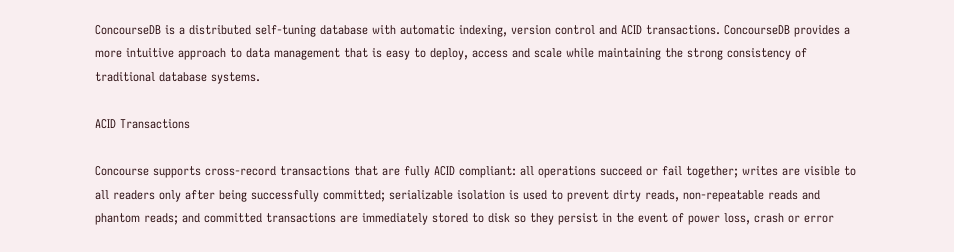ConcourseDB is a distributed self-tuning database with automatic indexing, version control and ACID transactions. ConcourseDB provides a more intuitive approach to data management that is easy to deploy, access and scale while maintaining the strong consistency of traditional database systems.

ACID Transactions

Concourse supports cross-record transactions that are fully ACID compliant: all operations succeed or fail together; writes are visible to all readers only after being successfully committed; serializable isolation is used to prevent dirty reads, non-repeatable reads and phantom reads; and committed transactions are immediately stored to disk so they persist in the event of power loss, crash or error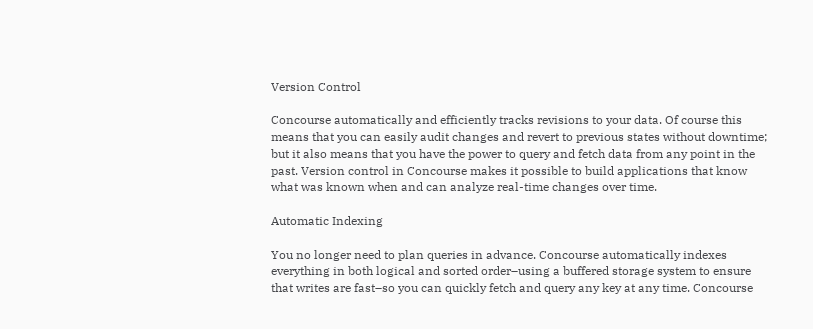Version Control

Concourse automatically and efficiently tracks revisions to your data. Of course this means that you can easily audit changes and revert to previous states without downtime; but it also means that you have the power to query and fetch data from any point in the past. Version control in Concourse makes it possible to build applications that know what was known when and can analyze real-time changes over time.

Automatic Indexing

You no longer need to plan queries in advance. Concourse automatically indexes everything in both logical and sorted order–using a buffered storage system to ensure that writes are fast–so you can quickly fetch and query any key at any time. Concourse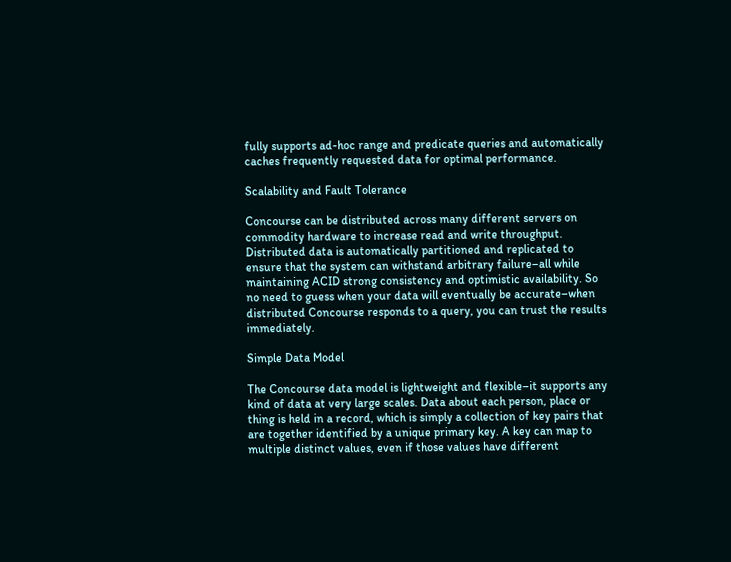fully supports ad-hoc range and predicate queries and automatically caches frequently requested data for optimal performance.

Scalability and Fault Tolerance

Concourse can be distributed across many different servers on commodity hardware to increase read and write throughput. Distributed data is automatically partitioned and replicated to ensure that the system can withstand arbitrary failure–all while maintaining ACID strong consistency and optimistic availability. So no need to guess when your data will eventually be accurate–when distributed Concourse responds to a query, you can trust the results immediately.

Simple Data Model

The Concourse data model is lightweight and flexible–it supports any kind of data at very large scales. Data about each person, place or thing is held in a record, which is simply a collection of key pairs that are together identified by a unique primary key. A key can map to multiple distinct values, even if those values have different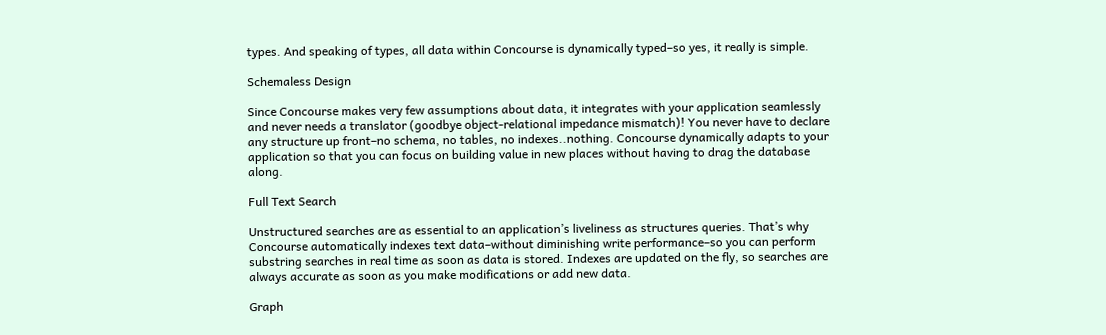types. And speaking of types, all data within Concourse is dynamically typed–so yes, it really is simple.

Schemaless Design

Since Concourse makes very few assumptions about data, it integrates with your application seamlessly and never needs a translator (goodbye object-relational impedance mismatch)! You never have to declare any structure up front–no schema, no tables, no indexes..nothing. Concourse dynamically adapts to your application so that you can focus on building value in new places without having to drag the database along.

Full Text Search

Unstructured searches are as essential to an application’s liveliness as structures queries. That’s why Concourse automatically indexes text data–without diminishing write performance–so you can perform substring searches in real time as soon as data is stored. Indexes are updated on the fly, so searches are always accurate as soon as you make modifications or add new data.

Graph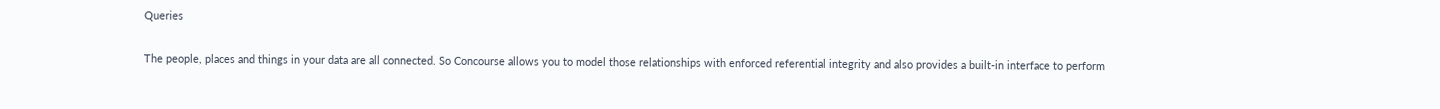Queries

The people, places and things in your data are all connected. So Concourse allows you to model those relationships with enforced referential integrity and also provides a built-in interface to perform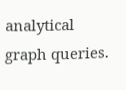analytical graph queries.